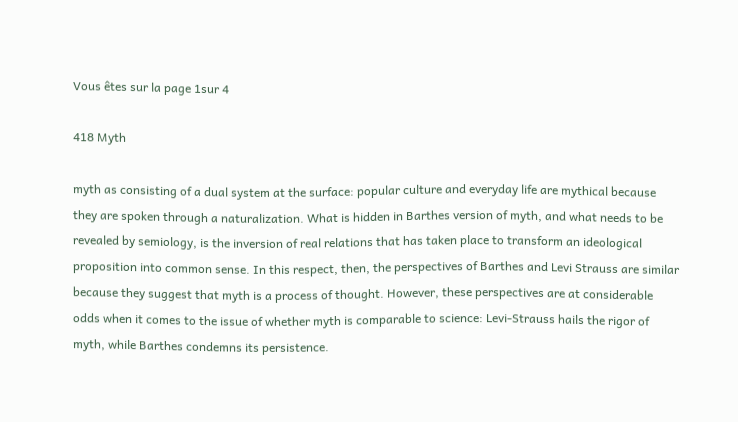Vous êtes sur la page 1sur 4

418 Myth

myth as consisting of a dual system at the surface: popular culture and everyday life are mythical because they are spoken through a naturalization. What is hidden in Barthes version of myth, and what needs to be revealed by semiology, is the inversion of real relations that has taken place to transform an ideological proposition into common sense. In this respect, then, the perspectives of Barthes and Levi Strauss are similar because they suggest that myth is a process of thought. However, these perspectives are at considerable odds when it comes to the issue of whether myth is comparable to science: Levi-Strauss hails the rigor of myth, while Barthes condemns its persistence.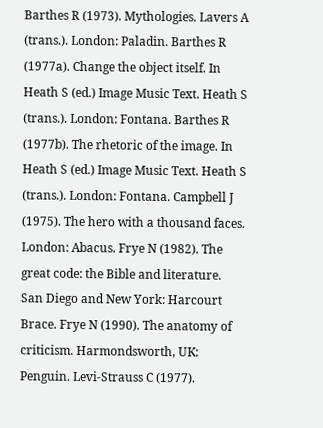Barthes R (1973). Mythologies. Lavers A (trans.). London: Paladin. Barthes R (1977a). Change the object itself. In Heath S (ed.) Image Music Text. Heath S (trans.). London: Fontana. Barthes R (1977b). The rhetoric of the image. In Heath S (ed.) Image Music Text. Heath S (trans.). London: Fontana. Campbell J (1975). The hero with a thousand faces. London: Abacus. Frye N (1982). The great code: the Bible and literature. San Diego and New York: Harcourt Brace. Frye N (1990). The anatomy of criticism. Harmondsworth, UK: Penguin. Levi-Strauss C (1977).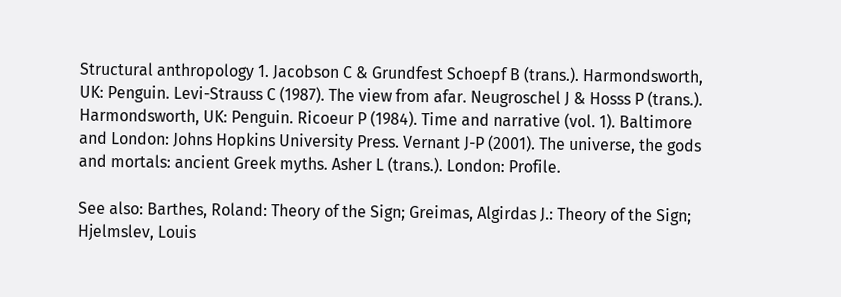Structural anthropology 1. Jacobson C & Grundfest Schoepf B (trans.). Harmondsworth, UK: Penguin. Levi-Strauss C (1987). The view from afar. Neugroschel J & Hosss P (trans.). Harmondsworth, UK: Penguin. Ricoeur P (1984). Time and narrative (vol. 1). Baltimore and London: Johns Hopkins University Press. Vernant J-P (2001). The universe, the gods and mortals: ancient Greek myths. Asher L (trans.). London: Profile.

See also: Barthes, Roland: Theory of the Sign; Greimas, Algirdas J.: Theory of the Sign; Hjelmslev, Louis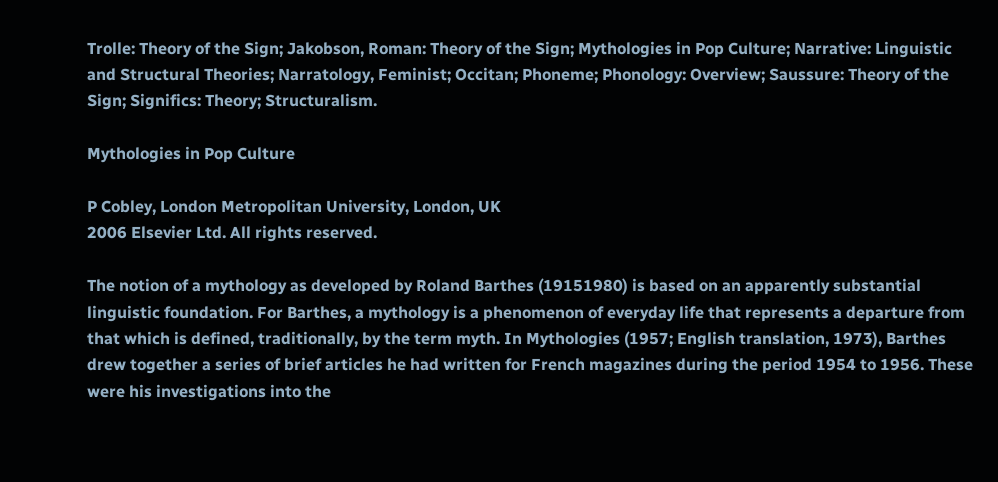Trolle: Theory of the Sign; Jakobson, Roman: Theory of the Sign; Mythologies in Pop Culture; Narrative: Linguistic and Structural Theories; Narratology, Feminist; Occitan; Phoneme; Phonology: Overview; Saussure: Theory of the Sign; Significs: Theory; Structuralism.

Mythologies in Pop Culture

P Cobley, London Metropolitan University, London, UK
2006 Elsevier Ltd. All rights reserved.

The notion of a mythology as developed by Roland Barthes (19151980) is based on an apparently substantial linguistic foundation. For Barthes, a mythology is a phenomenon of everyday life that represents a departure from that which is defined, traditionally, by the term myth. In Mythologies (1957; English translation, 1973), Barthes drew together a series of brief articles he had written for French magazines during the period 1954 to 1956. These were his investigations into the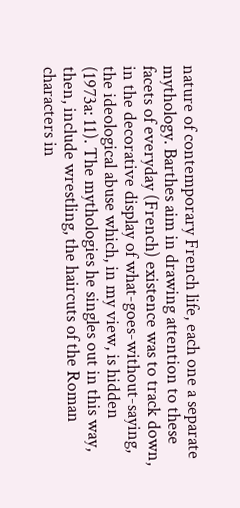nature of contemporary French life, each one a separate mythology. Barthes aim in drawing attention to these facets of everyday (French) existence was to track down, in the decorative display of what-goes-without-saying, the ideological abuse which, in my view, is hidden (1973a: 11). The mythologies he singles out in this way, then, include wrestling, the haircuts of the Roman characters in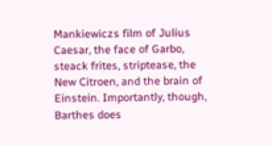Mankiewiczs film of Julius Caesar, the face of Garbo, steack frites, striptease, the New Citroen, and the brain of Einstein. Importantly, though, Barthes does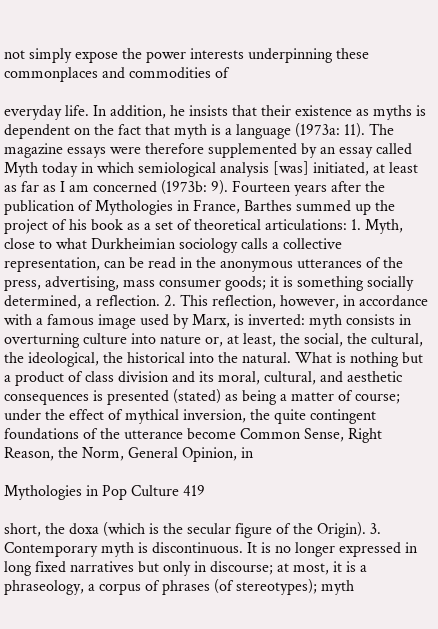not simply expose the power interests underpinning these commonplaces and commodities of

everyday life. In addition, he insists that their existence as myths is dependent on the fact that myth is a language (1973a: 11). The magazine essays were therefore supplemented by an essay called Myth today in which semiological analysis [was] initiated, at least as far as I am concerned (1973b: 9). Fourteen years after the publication of Mythologies in France, Barthes summed up the project of his book as a set of theoretical articulations: 1. Myth, close to what Durkheimian sociology calls a collective representation, can be read in the anonymous utterances of the press, advertising, mass consumer goods; it is something socially determined, a reflection. 2. This reflection, however, in accordance with a famous image used by Marx, is inverted: myth consists in overturning culture into nature or, at least, the social, the cultural, the ideological, the historical into the natural. What is nothing but a product of class division and its moral, cultural, and aesthetic consequences is presented (stated) as being a matter of course; under the effect of mythical inversion, the quite contingent foundations of the utterance become Common Sense, Right Reason, the Norm, General Opinion, in

Mythologies in Pop Culture 419

short, the doxa (which is the secular figure of the Origin). 3. Contemporary myth is discontinuous. It is no longer expressed in long fixed narratives but only in discourse; at most, it is a phraseology, a corpus of phrases (of stereotypes); myth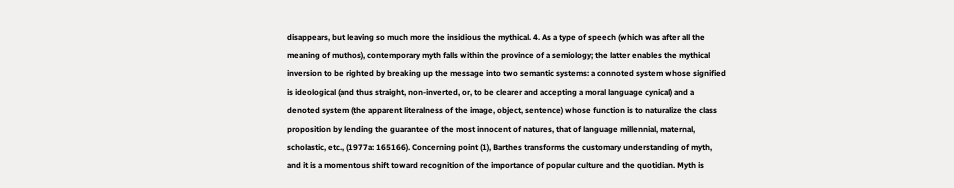disappears, but leaving so much more the insidious the mythical. 4. As a type of speech (which was after all the meaning of muthos), contemporary myth falls within the province of a semiology; the latter enables the mythical inversion to be righted by breaking up the message into two semantic systems: a connoted system whose signified is ideological (and thus straight, non-inverted, or, to be clearer and accepting a moral language cynical) and a denoted system (the apparent literalness of the image, object, sentence) whose function is to naturalize the class proposition by lending the guarantee of the most innocent of natures, that of language millennial, maternal, scholastic, etc., (1977a: 165166). Concerning point (1), Barthes transforms the customary understanding of myth, and it is a momentous shift toward recognition of the importance of popular culture and the quotidian. Myth is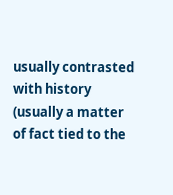usually contrasted with history (usually a matter of fact tied to the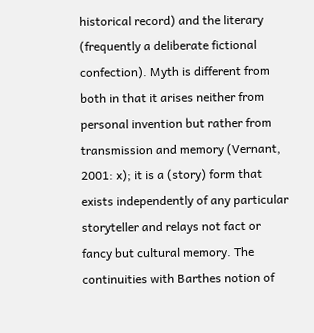historical record) and the literary (frequently a deliberate fictional confection). Myth is different from both in that it arises neither from personal invention but rather from transmission and memory (Vernant, 2001: x); it is a (story) form that exists independently of any particular storyteller and relays not fact or fancy but cultural memory. The continuities with Barthes notion of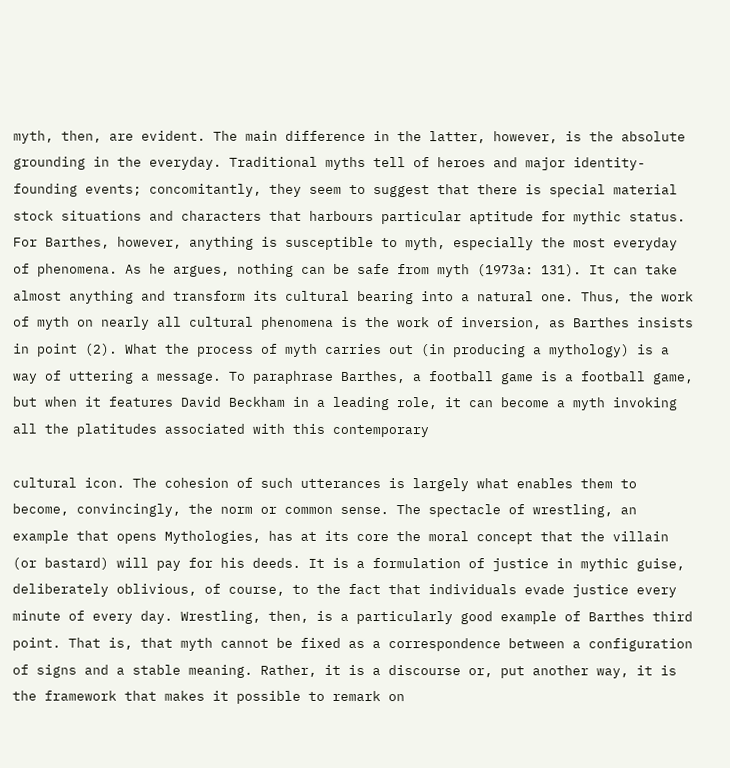myth, then, are evident. The main difference in the latter, however, is the absolute grounding in the everyday. Traditional myths tell of heroes and major identity-founding events; concomitantly, they seem to suggest that there is special material stock situations and characters that harbours particular aptitude for mythic status. For Barthes, however, anything is susceptible to myth, especially the most everyday of phenomena. As he argues, nothing can be safe from myth (1973a: 131). It can take almost anything and transform its cultural bearing into a natural one. Thus, the work of myth on nearly all cultural phenomena is the work of inversion, as Barthes insists in point (2). What the process of myth carries out (in producing a mythology) is a way of uttering a message. To paraphrase Barthes, a football game is a football game, but when it features David Beckham in a leading role, it can become a myth invoking all the platitudes associated with this contemporary

cultural icon. The cohesion of such utterances is largely what enables them to become, convincingly, the norm or common sense. The spectacle of wrestling, an example that opens Mythologies, has at its core the moral concept that the villain (or bastard) will pay for his deeds. It is a formulation of justice in mythic guise, deliberately oblivious, of course, to the fact that individuals evade justice every minute of every day. Wrestling, then, is a particularly good example of Barthes third point. That is, that myth cannot be fixed as a correspondence between a configuration of signs and a stable meaning. Rather, it is a discourse or, put another way, it is the framework that makes it possible to remark on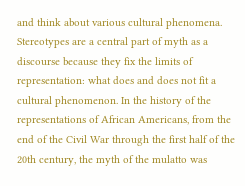and think about various cultural phenomena. Stereotypes are a central part of myth as a discourse because they fix the limits of representation: what does and does not fit a cultural phenomenon. In the history of the representations of African Americans, from the end of the Civil War through the first half of the 20th century, the myth of the mulatto was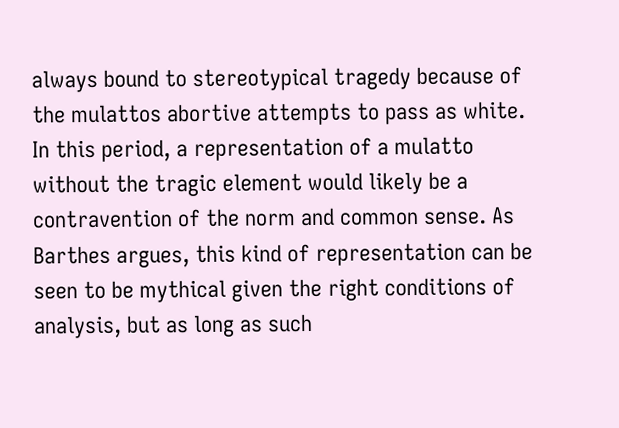always bound to stereotypical tragedy because of the mulattos abortive attempts to pass as white. In this period, a representation of a mulatto without the tragic element would likely be a contravention of the norm and common sense. As Barthes argues, this kind of representation can be seen to be mythical given the right conditions of analysis, but as long as such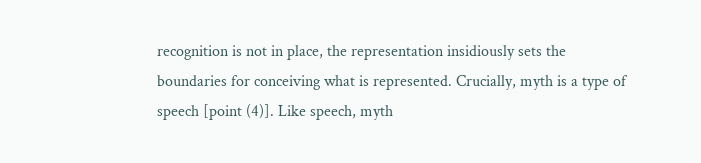recognition is not in place, the representation insidiously sets the boundaries for conceiving what is represented. Crucially, myth is a type of speech [point (4)]. Like speech, myth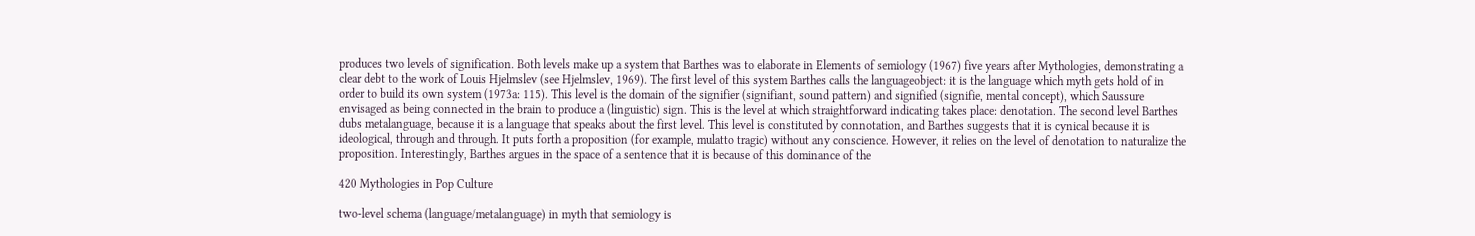produces two levels of signification. Both levels make up a system that Barthes was to elaborate in Elements of semiology (1967) five years after Mythologies, demonstrating a clear debt to the work of Louis Hjelmslev (see Hjelmslev, 1969). The first level of this system Barthes calls the languageobject: it is the language which myth gets hold of in order to build its own system (1973a: 115). This level is the domain of the signifier (signifiant, sound pattern) and signified (signifie, mental concept), which Saussure envisaged as being connected in the brain to produce a (linguistic) sign. This is the level at which straightforward indicating takes place: denotation. The second level Barthes dubs metalanguage, because it is a language that speaks about the first level. This level is constituted by connotation, and Barthes suggests that it is cynical because it is ideological, through and through. It puts forth a proposition (for example, mulatto tragic) without any conscience. However, it relies on the level of denotation to naturalize the proposition. Interestingly, Barthes argues in the space of a sentence that it is because of this dominance of the

420 Mythologies in Pop Culture

two-level schema (language/metalanguage) in myth that semiology is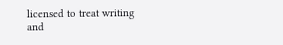licensed to treat writing and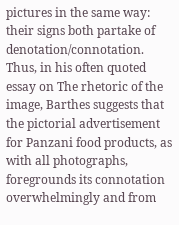pictures in the same way: their signs both partake of denotation/connotation. Thus, in his often quoted essay on The rhetoric of the image, Barthes suggests that the pictorial advertisement for Panzani food products, as with all photographs, foregrounds its connotation overwhelmingly and from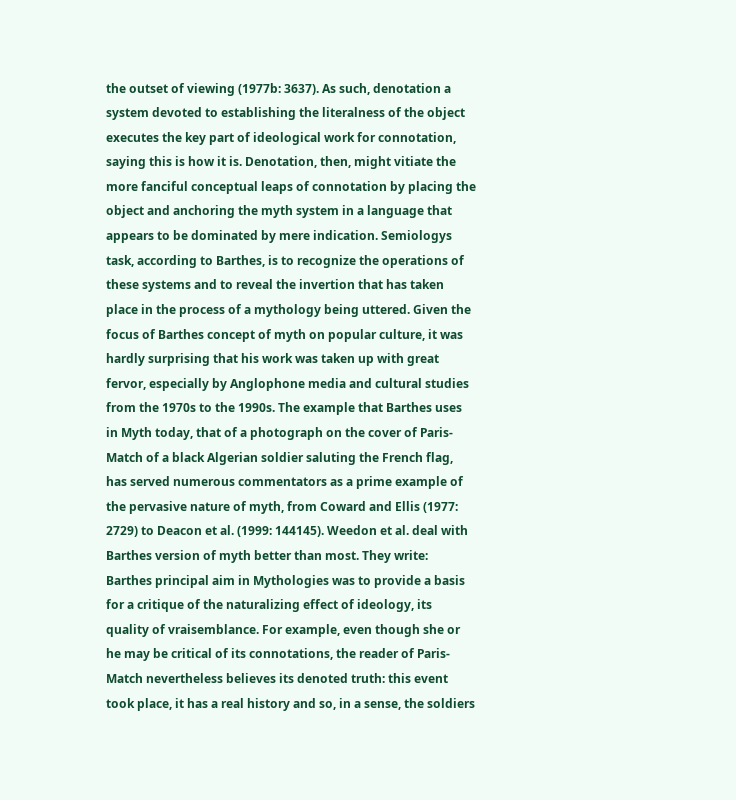the outset of viewing (1977b: 3637). As such, denotation a system devoted to establishing the literalness of the object executes the key part of ideological work for connotation, saying this is how it is. Denotation, then, might vitiate the more fanciful conceptual leaps of connotation by placing the object and anchoring the myth system in a language that appears to be dominated by mere indication. Semiologys task, according to Barthes, is to recognize the operations of these systems and to reveal the invertion that has taken place in the process of a mythology being uttered. Given the focus of Barthes concept of myth on popular culture, it was hardly surprising that his work was taken up with great fervor, especially by Anglophone media and cultural studies from the 1970s to the 1990s. The example that Barthes uses in Myth today, that of a photograph on the cover of Paris-Match of a black Algerian soldier saluting the French flag, has served numerous commentators as a prime example of the pervasive nature of myth, from Coward and Ellis (1977: 2729) to Deacon et al. (1999: 144145). Weedon et al. deal with Barthes version of myth better than most. They write:
Barthes principal aim in Mythologies was to provide a basis for a critique of the naturalizing effect of ideology, its quality of vraisemblance. For example, even though she or he may be critical of its connotations, the reader of Paris-Match nevertheless believes its denoted truth: this event took place, it has a real history and so, in a sense, the soldiers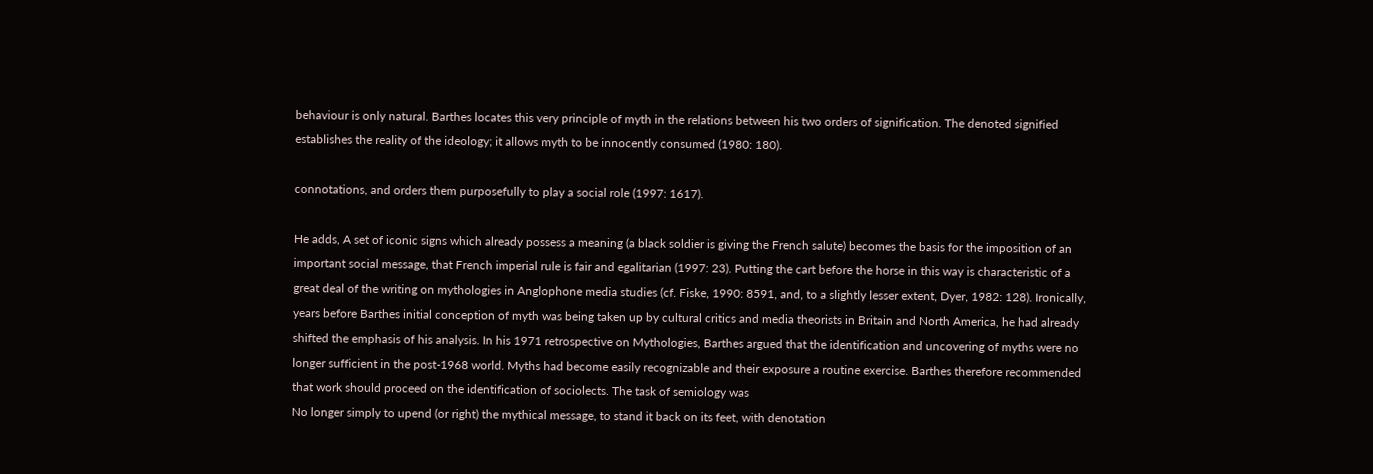behaviour is only natural. Barthes locates this very principle of myth in the relations between his two orders of signification. The denoted signified establishes the reality of the ideology; it allows myth to be innocently consumed (1980: 180).

connotations, and orders them purposefully to play a social role (1997: 1617).

He adds, A set of iconic signs which already possess a meaning (a black soldier is giving the French salute) becomes the basis for the imposition of an important social message, that French imperial rule is fair and egalitarian (1997: 23). Putting the cart before the horse in this way is characteristic of a great deal of the writing on mythologies in Anglophone media studies (cf. Fiske, 1990: 8591, and, to a slightly lesser extent, Dyer, 1982: 128). Ironically, years before Barthes initial conception of myth was being taken up by cultural critics and media theorists in Britain and North America, he had already shifted the emphasis of his analysis. In his 1971 retrospective on Mythologies, Barthes argued that the identification and uncovering of myths were no longer sufficient in the post-1968 world. Myths had become easily recognizable and their exposure a routine exercise. Barthes therefore recommended that work should proceed on the identification of sociolects. The task of semiology was
No longer simply to upend (or right) the mythical message, to stand it back on its feet, with denotation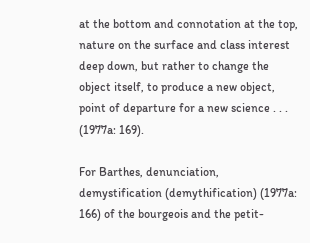at the bottom and connotation at the top, nature on the surface and class interest deep down, but rather to change the object itself, to produce a new object, point of departure for a new science . . . (1977a: 169).

For Barthes, denunciation, demystification (demythification) (1977a: 166) of the bourgeois and the petit-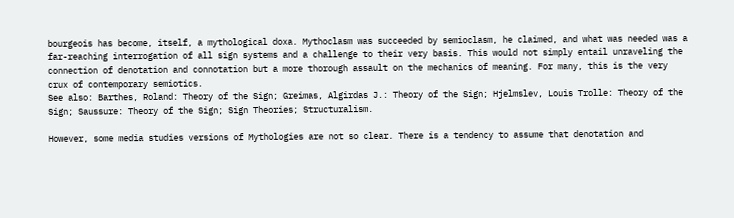bourgeois has become, itself, a mythological doxa. Mythoclasm was succeeded by semioclasm, he claimed, and what was needed was a far-reaching interrogation of all sign systems and a challenge to their very basis. This would not simply entail unraveling the connection of denotation and connotation but a more thorough assault on the mechanics of meaning. For many, this is the very crux of contemporary semiotics.
See also: Barthes, Roland: Theory of the Sign; Greimas, Algirdas J.: Theory of the Sign; Hjelmslev, Louis Trolle: Theory of the Sign; Saussure: Theory of the Sign; Sign Theories; Structuralism.

However, some media studies versions of Mythologies are not so clear. There is a tendency to assume that denotation and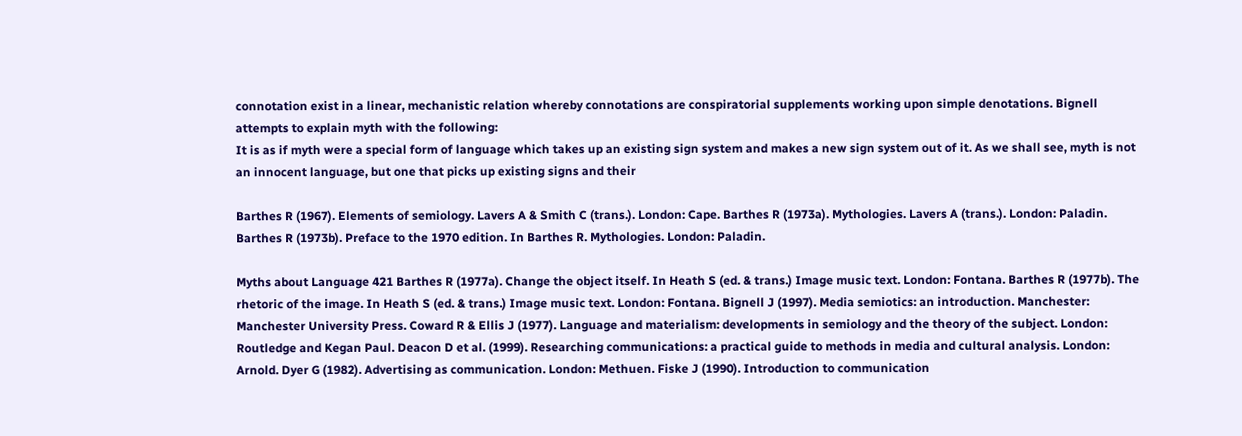connotation exist in a linear, mechanistic relation whereby connotations are conspiratorial supplements working upon simple denotations. Bignell attempts to explain myth with the following:
It is as if myth were a special form of language which takes up an existing sign system and makes a new sign system out of it. As we shall see, myth is not an innocent language, but one that picks up existing signs and their

Barthes R (1967). Elements of semiology. Lavers A & Smith C (trans.). London: Cape. Barthes R (1973a). Mythologies. Lavers A (trans.). London: Paladin. Barthes R (1973b). Preface to the 1970 edition. In Barthes R. Mythologies. London: Paladin.

Myths about Language 421 Barthes R (1977a). Change the object itself. In Heath S (ed. & trans.) Image music text. London: Fontana. Barthes R (1977b). The rhetoric of the image. In Heath S (ed. & trans.) Image music text. London: Fontana. Bignell J (1997). Media semiotics: an introduction. Manchester: Manchester University Press. Coward R & Ellis J (1977). Language and materialism: developments in semiology and the theory of the subject. London: Routledge and Kegan Paul. Deacon D et al. (1999). Researching communications: a practical guide to methods in media and cultural analysis. London: Arnold. Dyer G (1982). Advertising as communication. London: Methuen. Fiske J (1990). Introduction to communication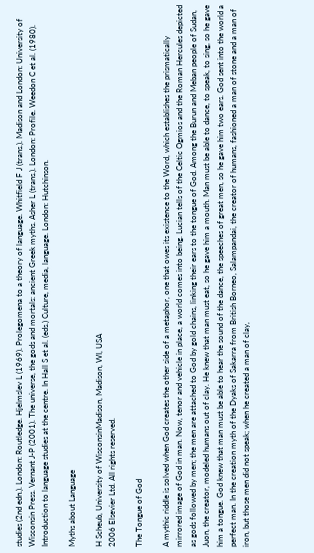studies (2nd edn.). London: Routledge. Hjelmslev L (1969). Prolegomena to a theory of language. Whitfield F J (trans.). Madison and London: University of Wisconsin Press. Vernant J-P (2001). The universe, the gods and mortals: ancient Greek myths. Asher L (trans.). London: Profile. Weedon C et al. (1980). Introduction to language studies at the centre. In Hall S et al. (eds.) Culture, media, language. London: Hutchinson.

Myths about Language

H Scheub, University of WisconsinMadison, Madison, WI, USA
2006 Elsevier Ltd. All rights reserved.

The Tongue of God

A mythic riddle is solved when God creates the other side of a metaphor, one that owes its existence to the Word, which establishes the prismatically mirrored image of God in man. Now, tenor and vehicle in place, a world comes into being. Lucian tells of the Celtic Ogmios and the Roman Hercules depicted as gods followed by men; the men are attached to God by gold chains, linking their ears to the tongue of God. Among the Burun and Meban people of Sudan, Juon, the creator, modeled humans out of clay. He knew that man must eat, so he gave him a mouth. Man must be able to dance, to speak, to sing, so he gave him a tongue. God knew that man must be able to hear the sound of the dance, the speeches of great men, so he gave him two ears. God sent into the world a perfect man. In the creation myth of the Dyaks of Sakarra from British Borneo, Salampandai, the creator of humans, fashioned a man of stone and a man of iron, but those men did not speak; when he created a man of clay,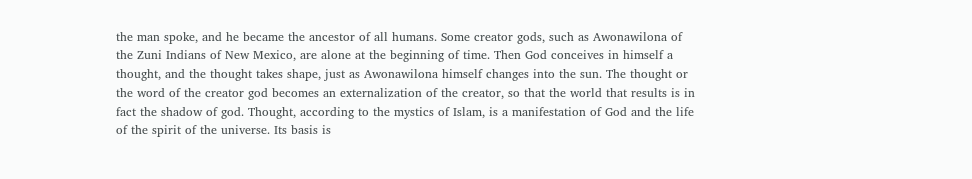the man spoke, and he became the ancestor of all humans. Some creator gods, such as Awonawilona of the Zuni Indians of New Mexico, are alone at the beginning of time. Then God conceives in himself a thought, and the thought takes shape, just as Awonawilona himself changes into the sun. The thought or the word of the creator god becomes an externalization of the creator, so that the world that results is in fact the shadow of god. Thought, according to the mystics of Islam, is a manifestation of God and the life of the spirit of the universe. Its basis is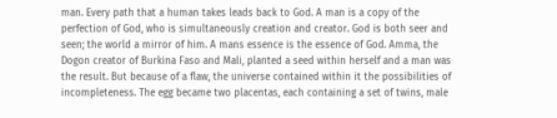man. Every path that a human takes leads back to God. A man is a copy of the perfection of God, who is simultaneously creation and creator. God is both seer and seen; the world a mirror of him. A mans essence is the essence of God. Amma, the Dogon creator of Burkina Faso and Mali, planted a seed within herself and a man was the result. But because of a flaw, the universe contained within it the possibilities of incompleteness. The egg became two placentas, each containing a set of twins, male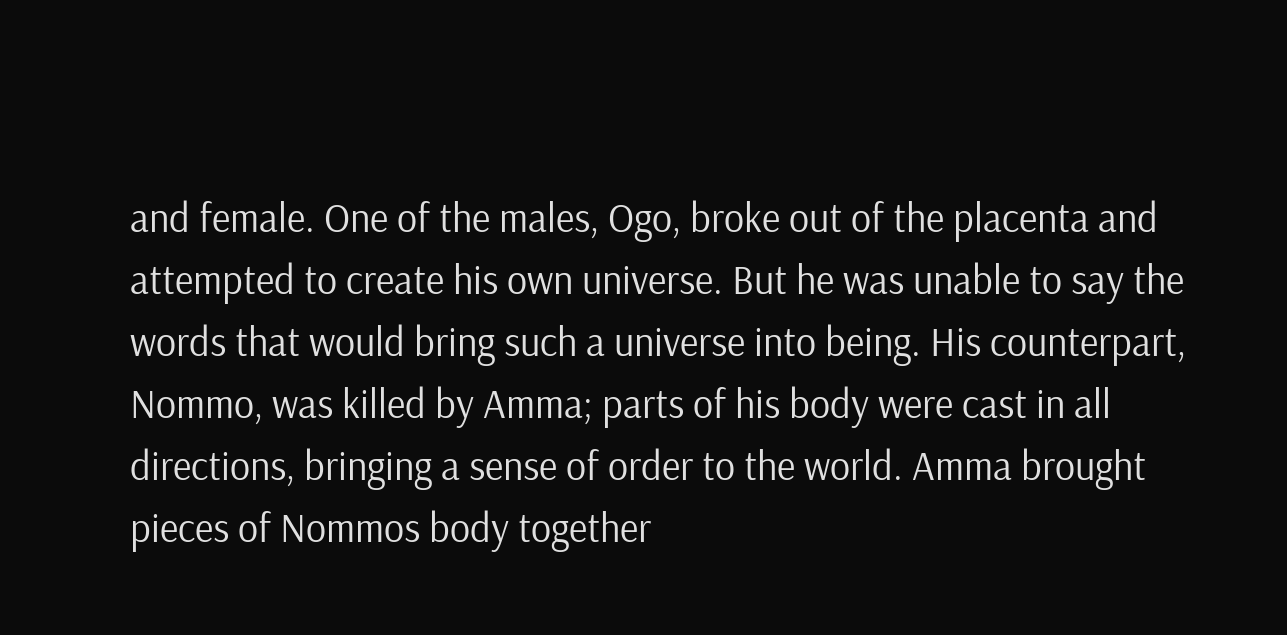and female. One of the males, Ogo, broke out of the placenta and attempted to create his own universe. But he was unable to say the words that would bring such a universe into being. His counterpart, Nommo, was killed by Amma; parts of his body were cast in all directions, bringing a sense of order to the world. Amma brought pieces of Nommos body together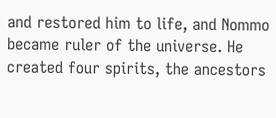and restored him to life, and Nommo became ruler of the universe. He created four spirits, the ancestors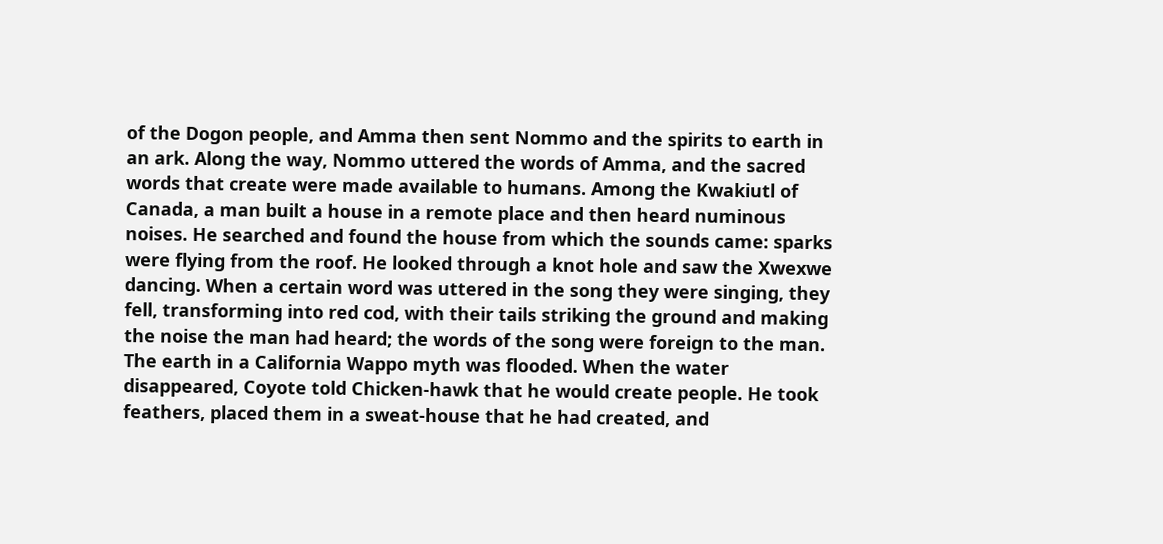of the Dogon people, and Amma then sent Nommo and the spirits to earth in an ark. Along the way, Nommo uttered the words of Amma, and the sacred words that create were made available to humans. Among the Kwakiutl of Canada, a man built a house in a remote place and then heard numinous noises. He searched and found the house from which the sounds came: sparks were flying from the roof. He looked through a knot hole and saw the Xwexwe dancing. When a certain word was uttered in the song they were singing, they fell, transforming into red cod, with their tails striking the ground and making the noise the man had heard; the words of the song were foreign to the man. The earth in a California Wappo myth was flooded. When the water disappeared, Coyote told Chicken-hawk that he would create people. He took feathers, placed them in a sweat-house that he had created, and